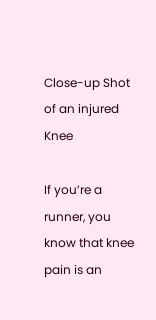Close-up Shot of an injured Knee

If you’re a runner, you know that knee pain is an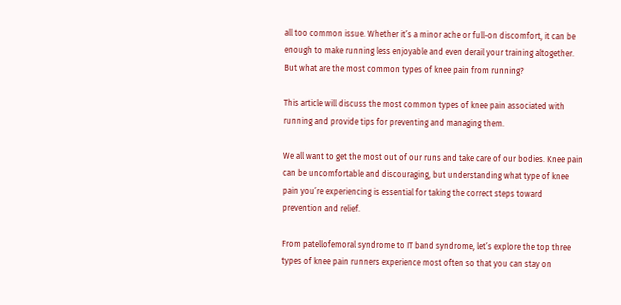all too common issue. Whether it’s a minor ache or full-on discomfort, it can be enough to make running less enjoyable and even derail your training altogether. But what are the most common types of knee pain from running?

This article will discuss the most common types of knee pain associated with running and provide tips for preventing and managing them.

We all want to get the most out of our runs and take care of our bodies. Knee pain can be uncomfortable and discouraging, but understanding what type of knee pain you’re experiencing is essential for taking the correct steps toward prevention and relief.

From patellofemoral syndrome to IT band syndrome, let’s explore the top three types of knee pain runners experience most often so that you can stay on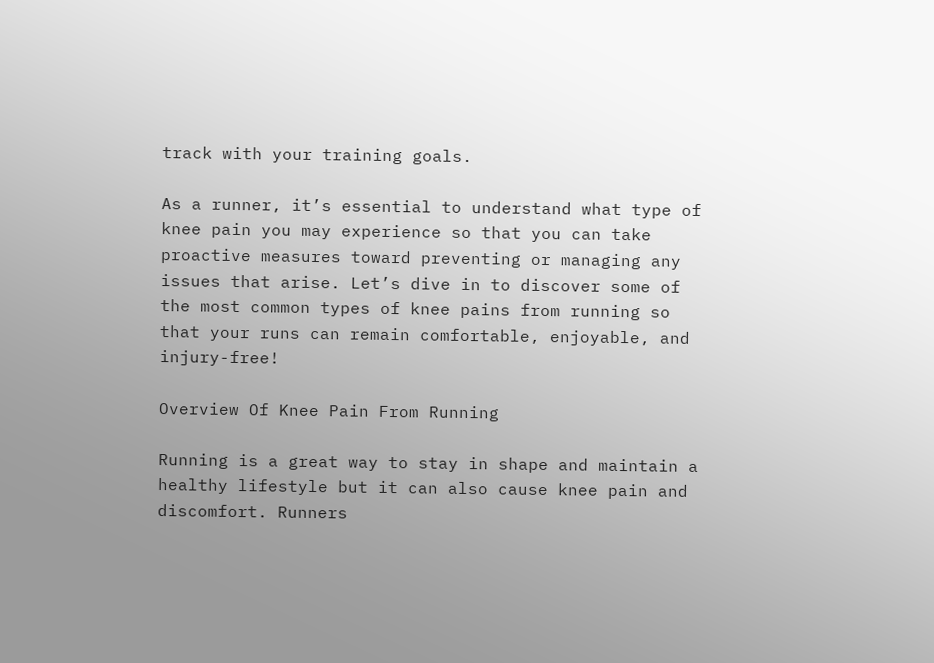track with your training goals.

As a runner, it’s essential to understand what type of knee pain you may experience so that you can take proactive measures toward preventing or managing any issues that arise. Let’s dive in to discover some of the most common types of knee pains from running so that your runs can remain comfortable, enjoyable, and injury-free!

Overview Of Knee Pain From Running

Running is a great way to stay in shape and maintain a healthy lifestyle but it can also cause knee pain and discomfort. Runners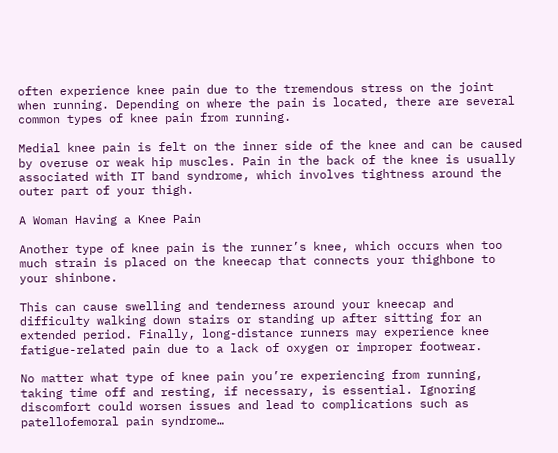often experience knee pain due to the tremendous stress on the joint when running. Depending on where the pain is located, there are several common types of knee pain from running.

Medial knee pain is felt on the inner side of the knee and can be caused by overuse or weak hip muscles. Pain in the back of the knee is usually associated with IT band syndrome, which involves tightness around the outer part of your thigh.

A Woman Having a Knee Pain

Another type of knee pain is the runner’s knee, which occurs when too much strain is placed on the kneecap that connects your thighbone to your shinbone.

This can cause swelling and tenderness around your kneecap and difficulty walking down stairs or standing up after sitting for an extended period. Finally, long-distance runners may experience knee fatigue-related pain due to a lack of oxygen or improper footwear.

No matter what type of knee pain you’re experiencing from running, taking time off and resting, if necessary, is essential. Ignoring discomfort could worsen issues and lead to complications such as patellofemoral pain syndrome…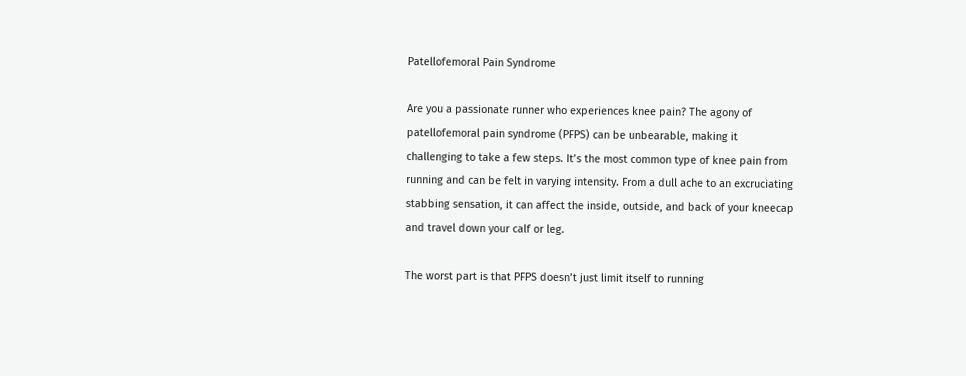Patellofemoral Pain Syndrome

Are you a passionate runner who experiences knee pain? The agony of patellofemoral pain syndrome (PFPS) can be unbearable, making it challenging to take a few steps. It’s the most common type of knee pain from running and can be felt in varying intensity. From a dull ache to an excruciating stabbing sensation, it can affect the inside, outside, and back of your kneecap and travel down your calf or leg.

The worst part is that PFPS doesn’t just limit itself to running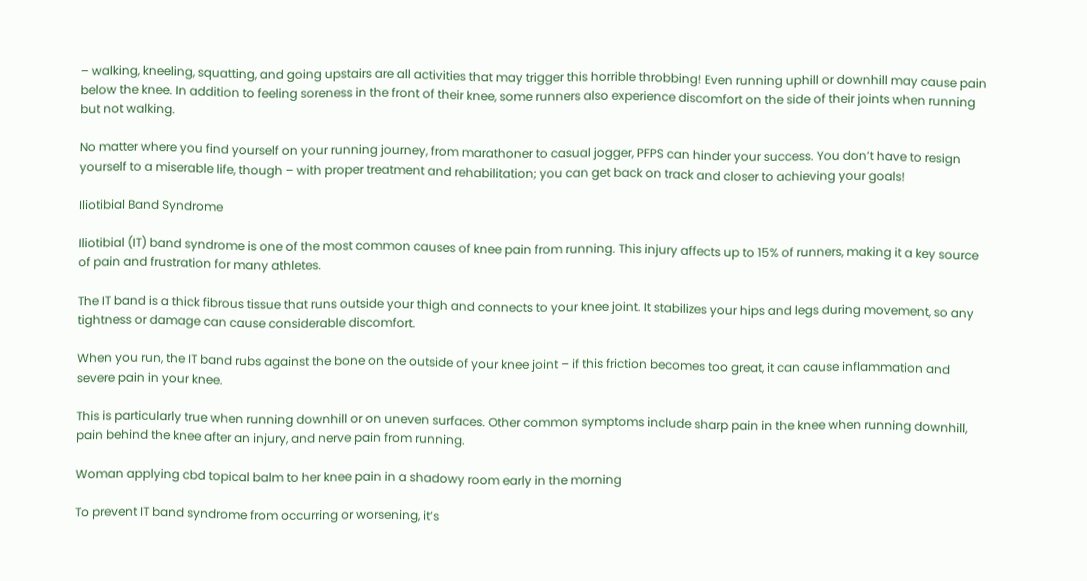– walking, kneeling, squatting, and going upstairs are all activities that may trigger this horrible throbbing! Even running uphill or downhill may cause pain below the knee. In addition to feeling soreness in the front of their knee, some runners also experience discomfort on the side of their joints when running but not walking.

No matter where you find yourself on your running journey, from marathoner to casual jogger, PFPS can hinder your success. You don’t have to resign yourself to a miserable life, though – with proper treatment and rehabilitation; you can get back on track and closer to achieving your goals!

Iliotibial Band Syndrome

Iliotibial (IT) band syndrome is one of the most common causes of knee pain from running. This injury affects up to 15% of runners, making it a key source of pain and frustration for many athletes.

The IT band is a thick fibrous tissue that runs outside your thigh and connects to your knee joint. It stabilizes your hips and legs during movement, so any tightness or damage can cause considerable discomfort.

When you run, the IT band rubs against the bone on the outside of your knee joint – if this friction becomes too great, it can cause inflammation and severe pain in your knee.

This is particularly true when running downhill or on uneven surfaces. Other common symptoms include sharp pain in the knee when running downhill, pain behind the knee after an injury, and nerve pain from running.

Woman applying cbd topical balm to her knee pain in a shadowy room early in the morning

To prevent IT band syndrome from occurring or worsening, it’s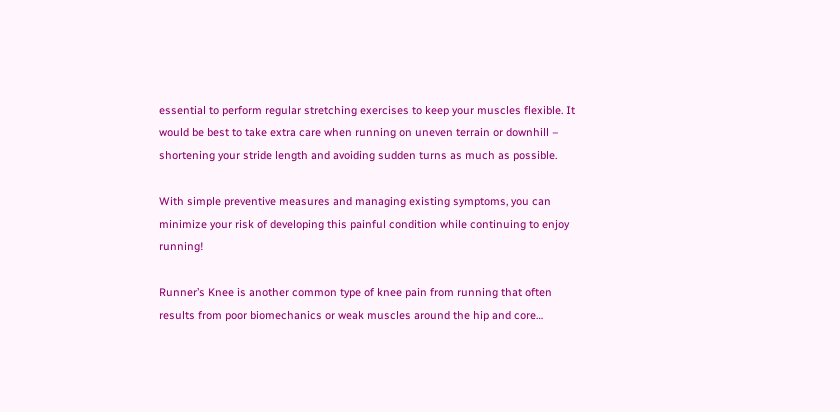essential to perform regular stretching exercises to keep your muscles flexible. It would be best to take extra care when running on uneven terrain or downhill – shortening your stride length and avoiding sudden turns as much as possible.

With simple preventive measures and managing existing symptoms, you can minimize your risk of developing this painful condition while continuing to enjoy running!

Runner’s Knee is another common type of knee pain from running that often results from poor biomechanics or weak muscles around the hip and core…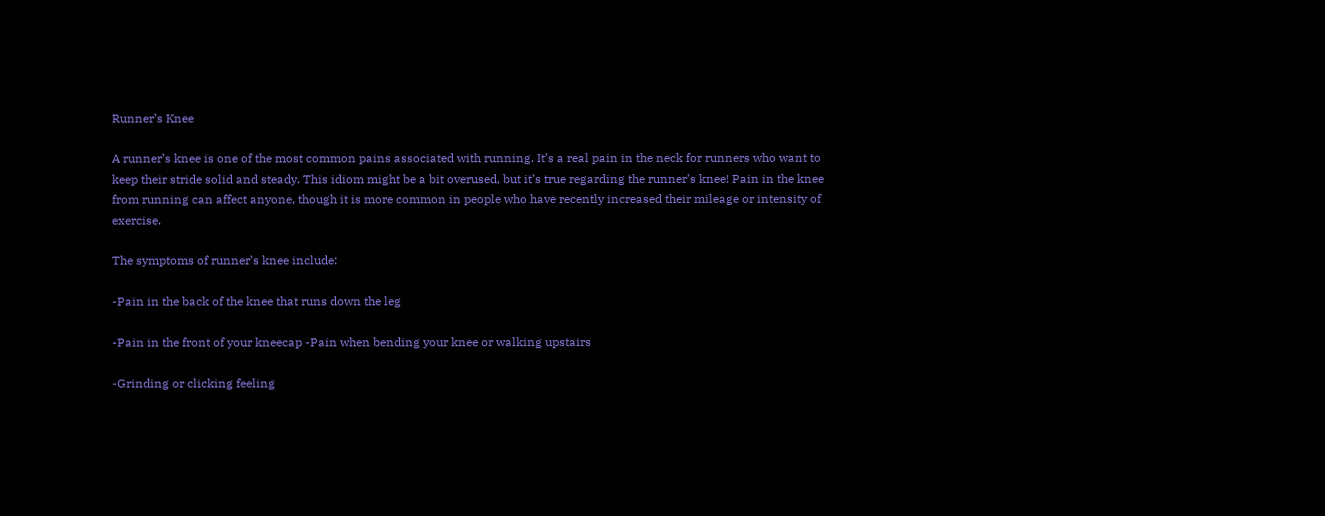Runner’s Knee

A runner’s knee is one of the most common pains associated with running. It’s a real pain in the neck for runners who want to keep their stride solid and steady. This idiom might be a bit overused, but it’s true regarding the runner’s knee! Pain in the knee from running can affect anyone, though it is more common in people who have recently increased their mileage or intensity of exercise.

The symptoms of runner’s knee include:

-Pain in the back of the knee that runs down the leg

-Pain in the front of your kneecap -Pain when bending your knee or walking upstairs

-Grinding or clicking feeling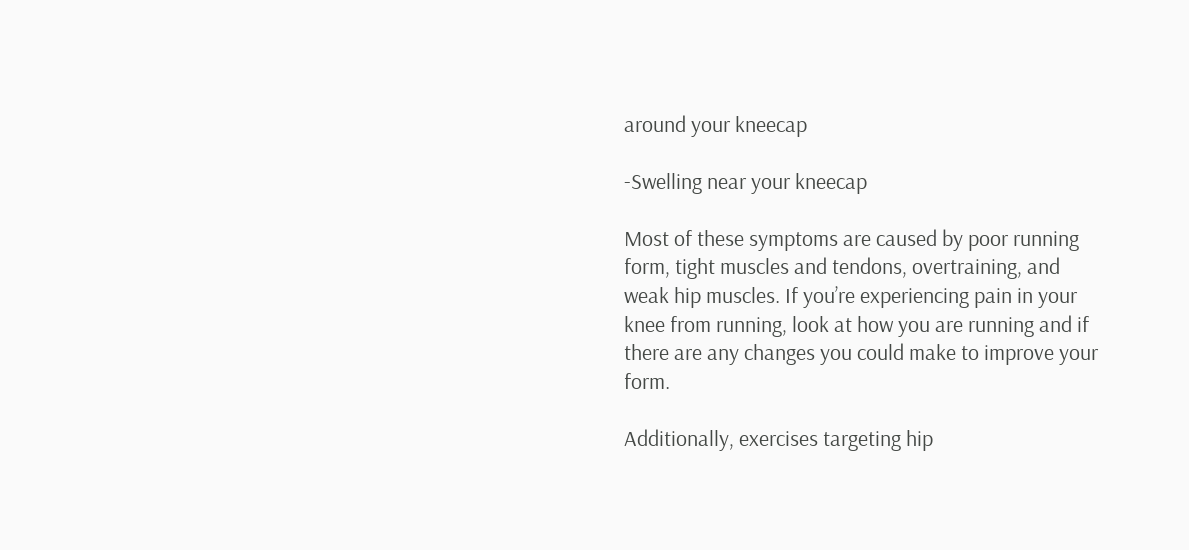around your kneecap

-Swelling near your kneecap

Most of these symptoms are caused by poor running form, tight muscles and tendons, overtraining, and weak hip muscles. If you’re experiencing pain in your knee from running, look at how you are running and if there are any changes you could make to improve your form.

Additionally, exercises targeting hip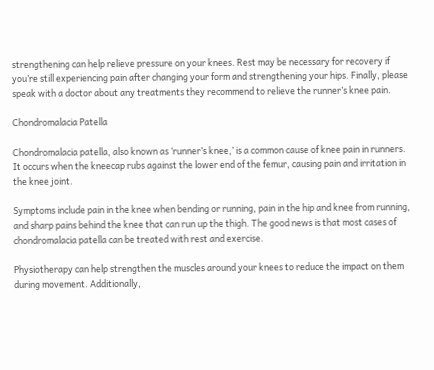strengthening can help relieve pressure on your knees. Rest may be necessary for recovery if you’re still experiencing pain after changing your form and strengthening your hips. Finally, please speak with a doctor about any treatments they recommend to relieve the runner’s knee pain.

Chondromalacia Patella

Chondromalacia patella, also known as ‘runner’s knee,’ is a common cause of knee pain in runners. It occurs when the kneecap rubs against the lower end of the femur, causing pain and irritation in the knee joint.

Symptoms include pain in the knee when bending or running, pain in the hip and knee from running, and sharp pains behind the knee that can run up the thigh. The good news is that most cases of chondromalacia patella can be treated with rest and exercise.

Physiotherapy can help strengthen the muscles around your knees to reduce the impact on them during movement. Additionally,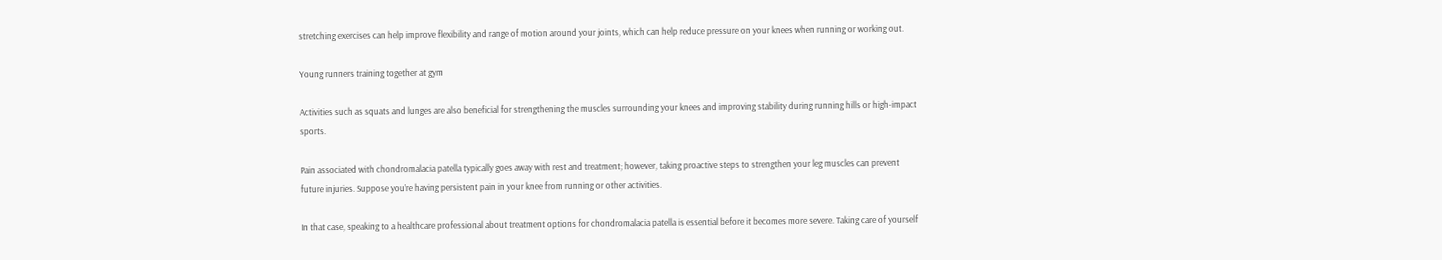stretching exercises can help improve flexibility and range of motion around your joints, which can help reduce pressure on your knees when running or working out.

Young runners training together at gym

Activities such as squats and lunges are also beneficial for strengthening the muscles surrounding your knees and improving stability during running hills or high-impact sports.

Pain associated with chondromalacia patella typically goes away with rest and treatment; however, taking proactive steps to strengthen your leg muscles can prevent future injuries. Suppose you’re having persistent pain in your knee from running or other activities.

In that case, speaking to a healthcare professional about treatment options for chondromalacia patella is essential before it becomes more severe. Taking care of yourself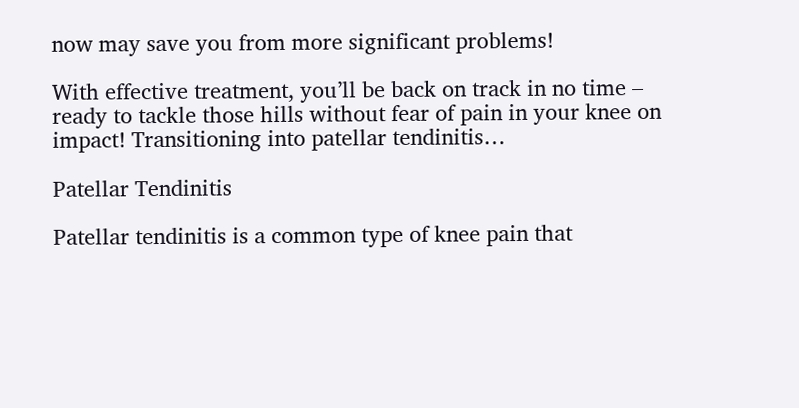now may save you from more significant problems!

With effective treatment, you’ll be back on track in no time – ready to tackle those hills without fear of pain in your knee on impact! Transitioning into patellar tendinitis…

Patellar Tendinitis

Patellar tendinitis is a common type of knee pain that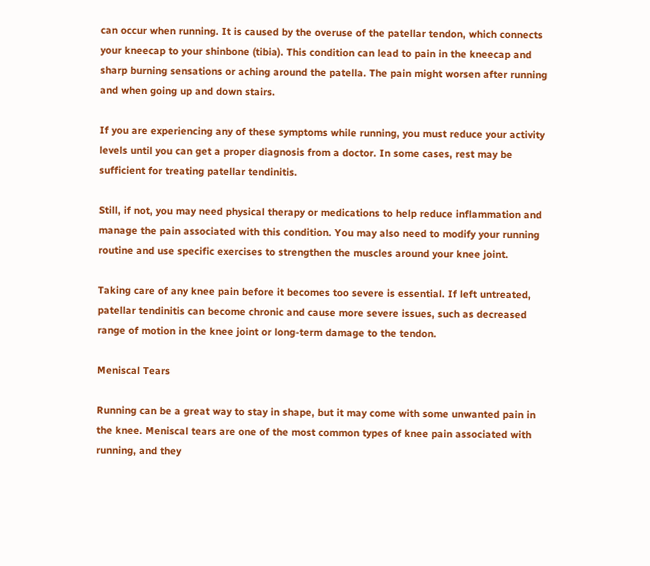can occur when running. It is caused by the overuse of the patellar tendon, which connects your kneecap to your shinbone (tibia). This condition can lead to pain in the kneecap and sharp burning sensations or aching around the patella. The pain might worsen after running and when going up and down stairs.

If you are experiencing any of these symptoms while running, you must reduce your activity levels until you can get a proper diagnosis from a doctor. In some cases, rest may be sufficient for treating patellar tendinitis.

Still, if not, you may need physical therapy or medications to help reduce inflammation and manage the pain associated with this condition. You may also need to modify your running routine and use specific exercises to strengthen the muscles around your knee joint.

Taking care of any knee pain before it becomes too severe is essential. If left untreated, patellar tendinitis can become chronic and cause more severe issues, such as decreased range of motion in the knee joint or long-term damage to the tendon.

Meniscal Tears

Running can be a great way to stay in shape, but it may come with some unwanted pain in the knee. Meniscal tears are one of the most common types of knee pain associated with running, and they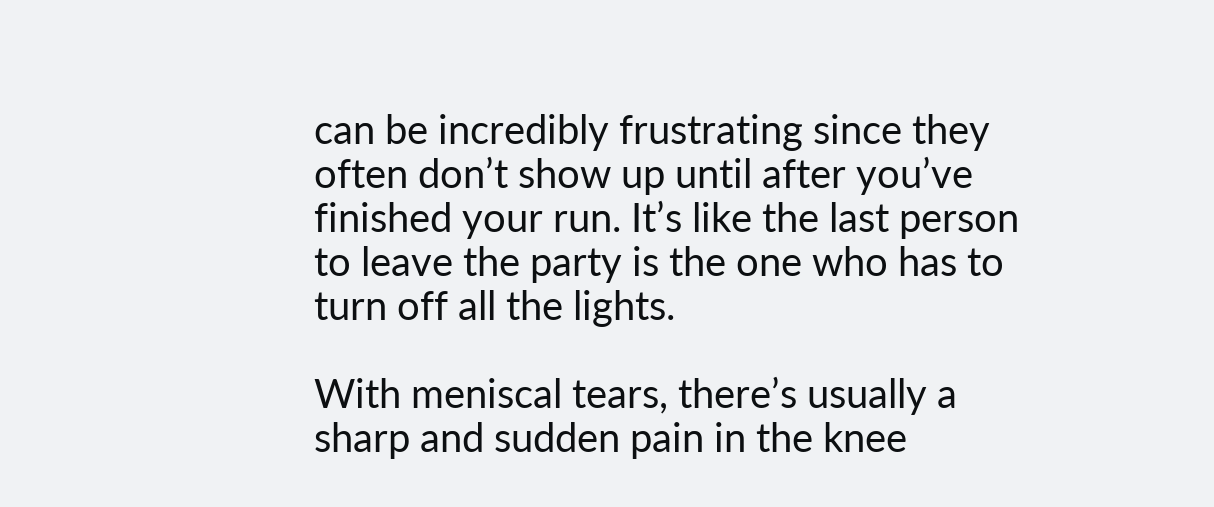can be incredibly frustrating since they often don’t show up until after you’ve finished your run. It’s like the last person to leave the party is the one who has to turn off all the lights.

With meniscal tears, there’s usually a sharp and sudden pain in the knee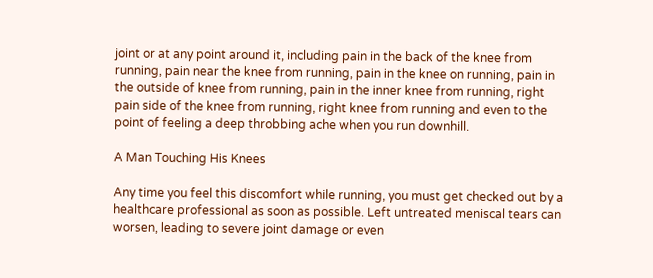joint or at any point around it, including pain in the back of the knee from running, pain near the knee from running, pain in the knee on running, pain in the outside of knee from running, pain in the inner knee from running, right pain side of the knee from running, right knee from running and even to the point of feeling a deep throbbing ache when you run downhill.

A Man Touching His Knees

Any time you feel this discomfort while running, you must get checked out by a healthcare professional as soon as possible. Left untreated meniscal tears can worsen, leading to severe joint damage or even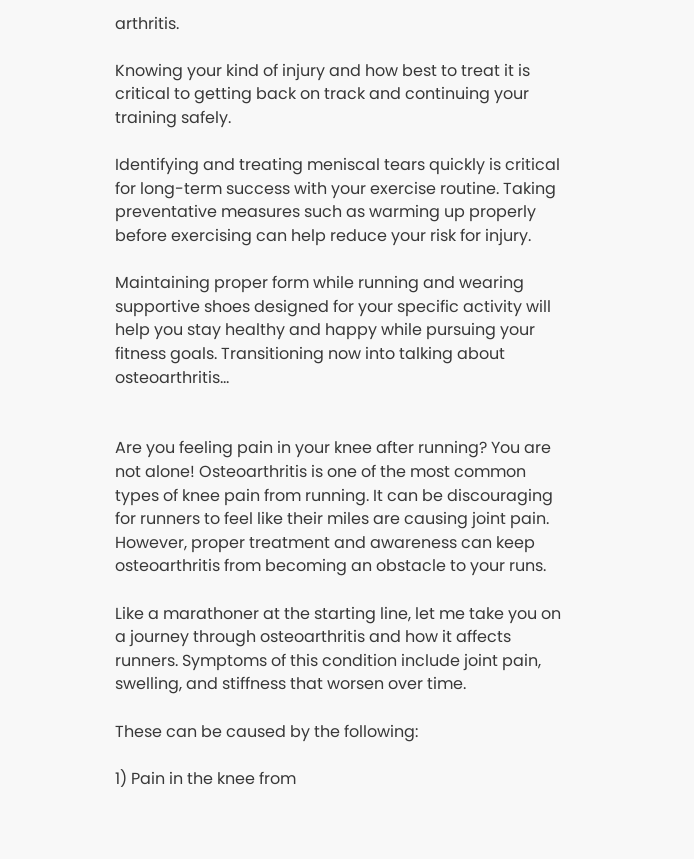arthritis.

Knowing your kind of injury and how best to treat it is critical to getting back on track and continuing your training safely.

Identifying and treating meniscal tears quickly is critical for long-term success with your exercise routine. Taking preventative measures such as warming up properly before exercising can help reduce your risk for injury.

Maintaining proper form while running and wearing supportive shoes designed for your specific activity will help you stay healthy and happy while pursuing your fitness goals. Transitioning now into talking about osteoarthritis…


Are you feeling pain in your knee after running? You are not alone! Osteoarthritis is one of the most common types of knee pain from running. It can be discouraging for runners to feel like their miles are causing joint pain. However, proper treatment and awareness can keep osteoarthritis from becoming an obstacle to your runs.

Like a marathoner at the starting line, let me take you on a journey through osteoarthritis and how it affects runners. Symptoms of this condition include joint pain, swelling, and stiffness that worsen over time.

These can be caused by the following:

1) Pain in the knee from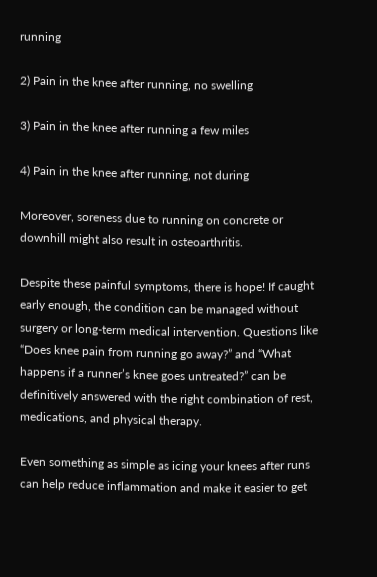running

2) Pain in the knee after running, no swelling

3) Pain in the knee after running a few miles

4) Pain in the knee after running, not during

Moreover, soreness due to running on concrete or downhill might also result in osteoarthritis.

Despite these painful symptoms, there is hope! If caught early enough, the condition can be managed without surgery or long-term medical intervention. Questions like “Does knee pain from running go away?” and “What happens if a runner’s knee goes untreated?” can be definitively answered with the right combination of rest, medications, and physical therapy.

Even something as simple as icing your knees after runs can help reduce inflammation and make it easier to get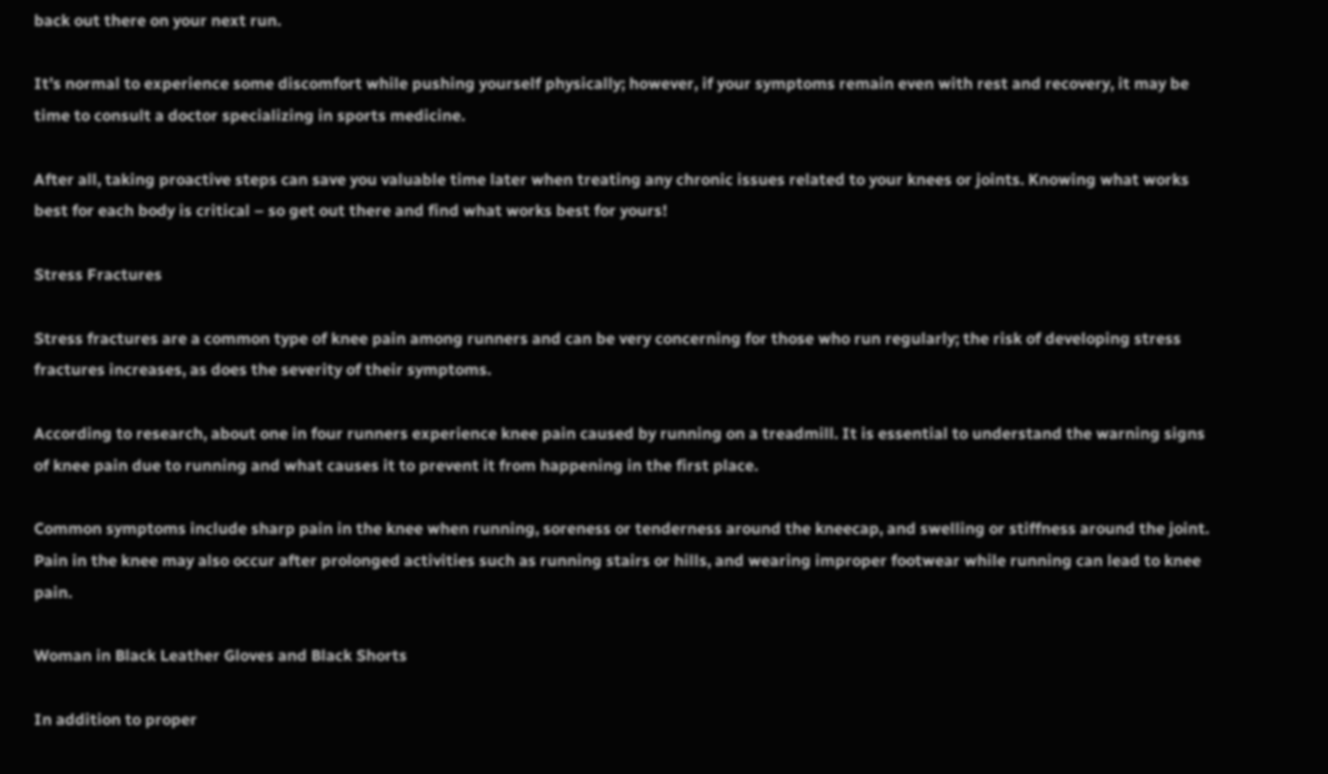back out there on your next run.

It’s normal to experience some discomfort while pushing yourself physically; however, if your symptoms remain even with rest and recovery, it may be time to consult a doctor specializing in sports medicine.

After all, taking proactive steps can save you valuable time later when treating any chronic issues related to your knees or joints. Knowing what works best for each body is critical – so get out there and find what works best for yours!

Stress Fractures

Stress fractures are a common type of knee pain among runners and can be very concerning for those who run regularly; the risk of developing stress fractures increases, as does the severity of their symptoms.

According to research, about one in four runners experience knee pain caused by running on a treadmill. It is essential to understand the warning signs of knee pain due to running and what causes it to prevent it from happening in the first place.

Common symptoms include sharp pain in the knee when running, soreness or tenderness around the kneecap, and swelling or stiffness around the joint. Pain in the knee may also occur after prolonged activities such as running stairs or hills, and wearing improper footwear while running can lead to knee pain.

Woman in Black Leather Gloves and Black Shorts

In addition to proper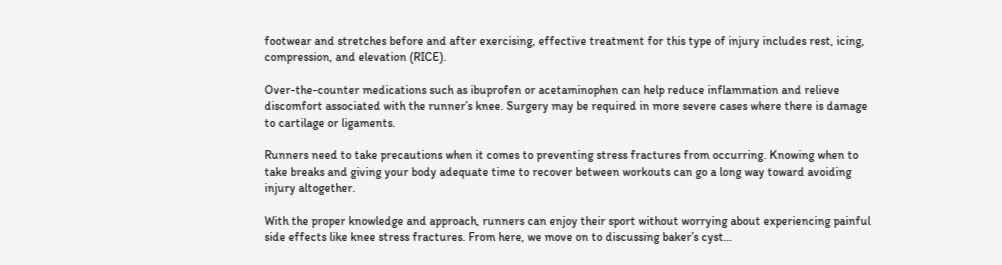footwear and stretches before and after exercising, effective treatment for this type of injury includes rest, icing, compression, and elevation (RICE).

Over-the-counter medications such as ibuprofen or acetaminophen can help reduce inflammation and relieve discomfort associated with the runner’s knee. Surgery may be required in more severe cases where there is damage to cartilage or ligaments.

Runners need to take precautions when it comes to preventing stress fractures from occurring. Knowing when to take breaks and giving your body adequate time to recover between workouts can go a long way toward avoiding injury altogether.

With the proper knowledge and approach, runners can enjoy their sport without worrying about experiencing painful side effects like knee stress fractures. From here, we move on to discussing baker’s cyst…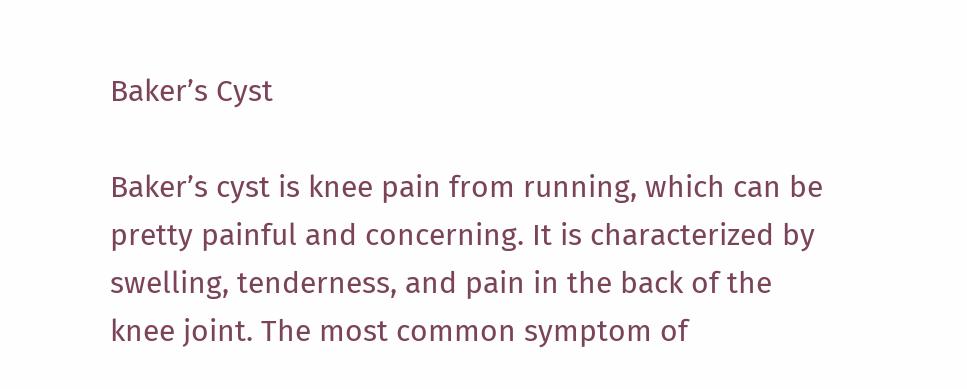Baker’s Cyst

Baker’s cyst is knee pain from running, which can be pretty painful and concerning. It is characterized by swelling, tenderness, and pain in the back of the knee joint. The most common symptom of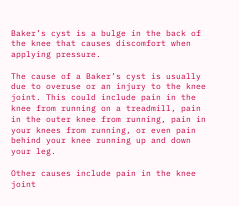Baker’s cyst is a bulge in the back of the knee that causes discomfort when applying pressure.

The cause of a Baker’s cyst is usually due to overuse or an injury to the knee joint. This could include pain in the knee from running on a treadmill, pain in the outer knee from running, pain in your knees from running, or even pain behind your knee running up and down your leg.

Other causes include pain in the knee joint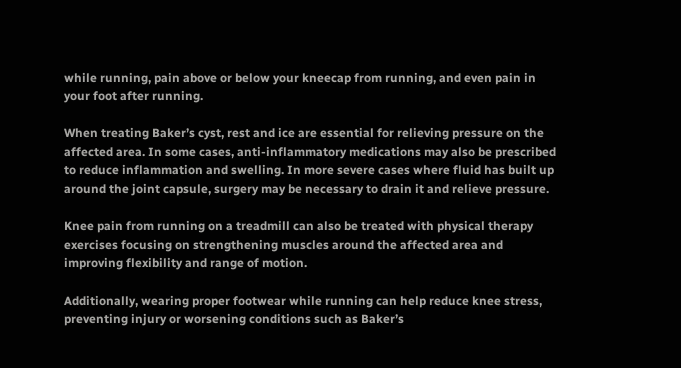while running, pain above or below your kneecap from running, and even pain in your foot after running.

When treating Baker’s cyst, rest and ice are essential for relieving pressure on the affected area. In some cases, anti-inflammatory medications may also be prescribed to reduce inflammation and swelling. In more severe cases where fluid has built up around the joint capsule, surgery may be necessary to drain it and relieve pressure.

Knee pain from running on a treadmill can also be treated with physical therapy exercises focusing on strengthening muscles around the affected area and improving flexibility and range of motion.

Additionally, wearing proper footwear while running can help reduce knee stress, preventing injury or worsening conditions such as Baker’s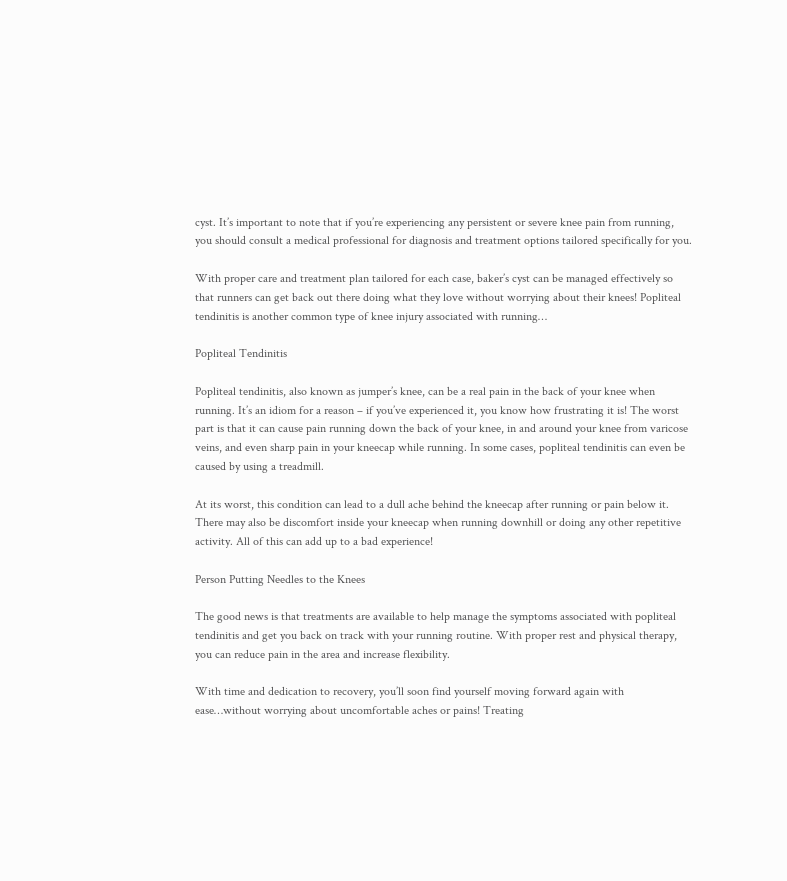cyst. It’s important to note that if you’re experiencing any persistent or severe knee pain from running, you should consult a medical professional for diagnosis and treatment options tailored specifically for you.

With proper care and treatment plan tailored for each case, baker’s cyst can be managed effectively so that runners can get back out there doing what they love without worrying about their knees! Popliteal tendinitis is another common type of knee injury associated with running…

Popliteal Tendinitis

Popliteal tendinitis, also known as jumper’s knee, can be a real pain in the back of your knee when running. It’s an idiom for a reason – if you’ve experienced it, you know how frustrating it is! The worst part is that it can cause pain running down the back of your knee, in and around your knee from varicose veins, and even sharp pain in your kneecap while running. In some cases, popliteal tendinitis can even be caused by using a treadmill.

At its worst, this condition can lead to a dull ache behind the kneecap after running or pain below it. There may also be discomfort inside your kneecap when running downhill or doing any other repetitive activity. All of this can add up to a bad experience!

Person Putting Needles to the Knees

The good news is that treatments are available to help manage the symptoms associated with popliteal tendinitis and get you back on track with your running routine. With proper rest and physical therapy, you can reduce pain in the area and increase flexibility.

With time and dedication to recovery, you’ll soon find yourself moving forward again with ease…without worrying about uncomfortable aches or pains! Treating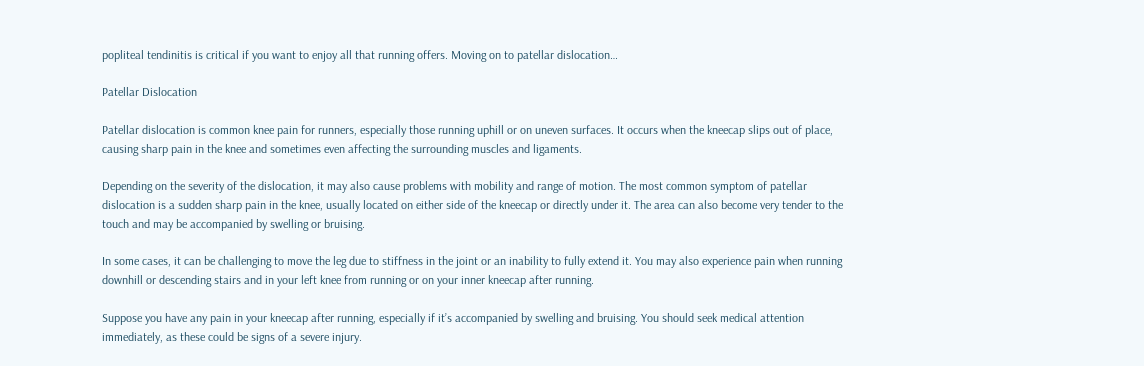popliteal tendinitis is critical if you want to enjoy all that running offers. Moving on to patellar dislocation…

Patellar Dislocation

Patellar dislocation is common knee pain for runners, especially those running uphill or on uneven surfaces. It occurs when the kneecap slips out of place, causing sharp pain in the knee and sometimes even affecting the surrounding muscles and ligaments.

Depending on the severity of the dislocation, it may also cause problems with mobility and range of motion. The most common symptom of patellar dislocation is a sudden sharp pain in the knee, usually located on either side of the kneecap or directly under it. The area can also become very tender to the touch and may be accompanied by swelling or bruising.

In some cases, it can be challenging to move the leg due to stiffness in the joint or an inability to fully extend it. You may also experience pain when running downhill or descending stairs and in your left knee from running or on your inner kneecap after running.

Suppose you have any pain in your kneecap after running, especially if it’s accompanied by swelling and bruising. You should seek medical attention immediately, as these could be signs of a severe injury.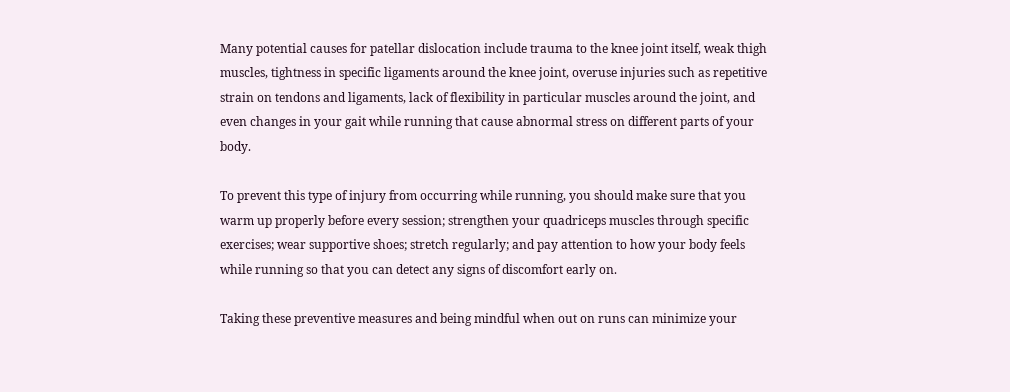Many potential causes for patellar dislocation include trauma to the knee joint itself, weak thigh muscles, tightness in specific ligaments around the knee joint, overuse injuries such as repetitive strain on tendons and ligaments, lack of flexibility in particular muscles around the joint, and even changes in your gait while running that cause abnormal stress on different parts of your body.

To prevent this type of injury from occurring while running, you should make sure that you warm up properly before every session; strengthen your quadriceps muscles through specific exercises; wear supportive shoes; stretch regularly; and pay attention to how your body feels while running so that you can detect any signs of discomfort early on.

Taking these preventive measures and being mindful when out on runs can minimize your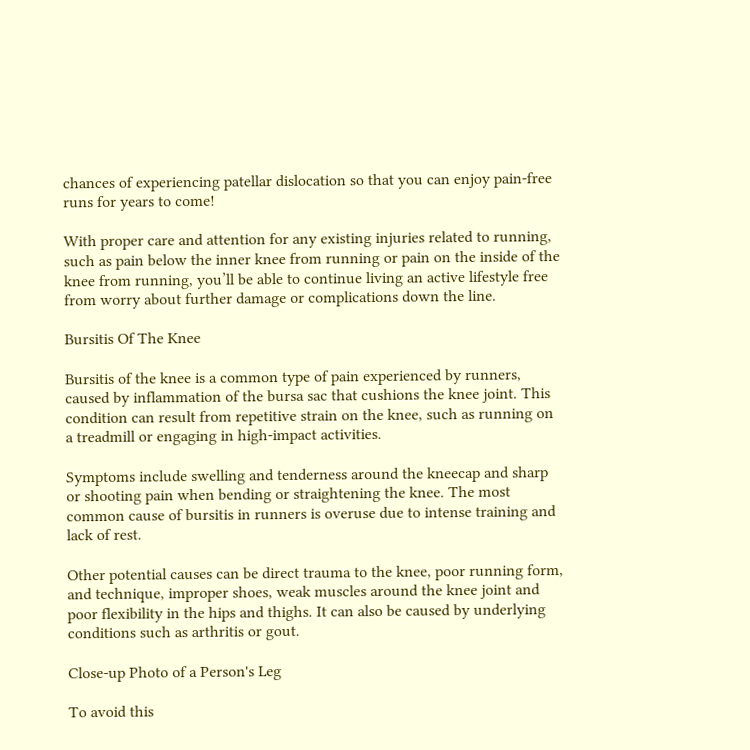chances of experiencing patellar dislocation so that you can enjoy pain-free runs for years to come!

With proper care and attention for any existing injuries related to running, such as pain below the inner knee from running or pain on the inside of the knee from running, you’ll be able to continue living an active lifestyle free from worry about further damage or complications down the line.

Bursitis Of The Knee

Bursitis of the knee is a common type of pain experienced by runners, caused by inflammation of the bursa sac that cushions the knee joint. This condition can result from repetitive strain on the knee, such as running on a treadmill or engaging in high-impact activities.

Symptoms include swelling and tenderness around the kneecap and sharp or shooting pain when bending or straightening the knee. The most common cause of bursitis in runners is overuse due to intense training and lack of rest.

Other potential causes can be direct trauma to the knee, poor running form, and technique, improper shoes, weak muscles around the knee joint and poor flexibility in the hips and thighs. It can also be caused by underlying conditions such as arthritis or gout.

Close-up Photo of a Person's Leg

To avoid this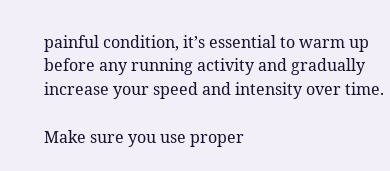painful condition, it’s essential to warm up before any running activity and gradually increase your speed and intensity over time.

Make sure you use proper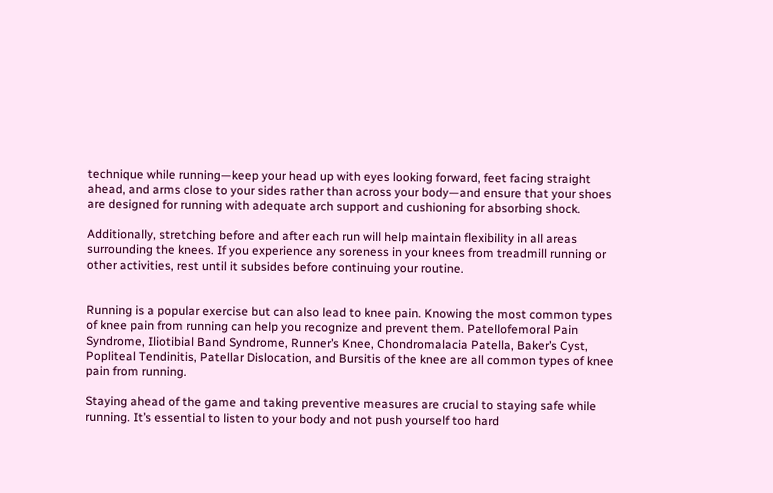technique while running—keep your head up with eyes looking forward, feet facing straight ahead, and arms close to your sides rather than across your body—and ensure that your shoes are designed for running with adequate arch support and cushioning for absorbing shock.

Additionally, stretching before and after each run will help maintain flexibility in all areas surrounding the knees. If you experience any soreness in your knees from treadmill running or other activities, rest until it subsides before continuing your routine.


Running is a popular exercise but can also lead to knee pain. Knowing the most common types of knee pain from running can help you recognize and prevent them. Patellofemoral Pain Syndrome, Iliotibial Band Syndrome, Runner’s Knee, Chondromalacia Patella, Baker’s Cyst, Popliteal Tendinitis, Patellar Dislocation, and Bursitis of the knee are all common types of knee pain from running.

Staying ahead of the game and taking preventive measures are crucial to staying safe while running. It’s essential to listen to your body and not push yourself too hard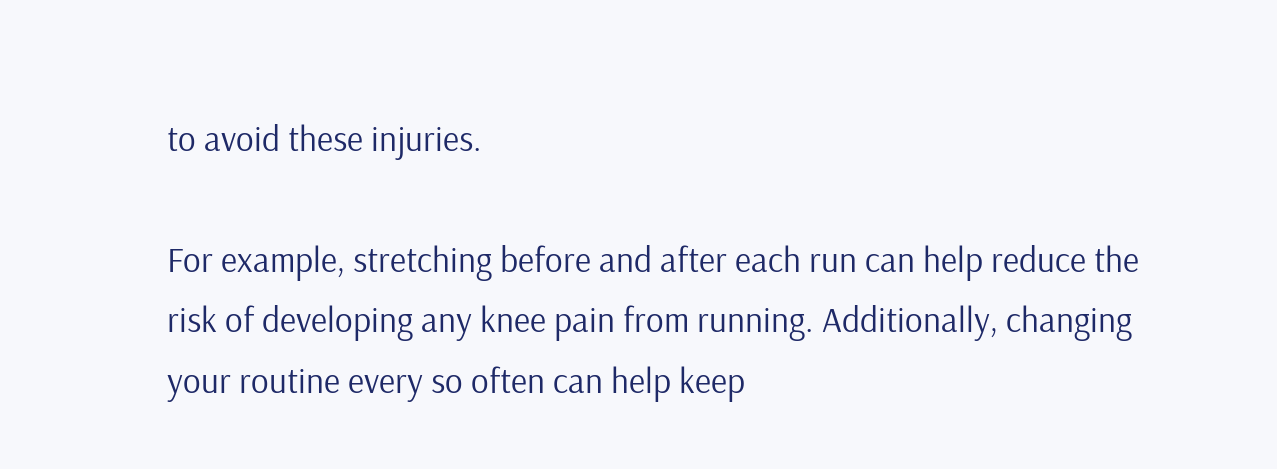to avoid these injuries.

For example, stretching before and after each run can help reduce the risk of developing any knee pain from running. Additionally, changing your routine every so often can help keep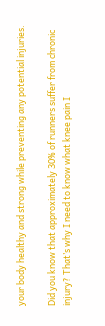your body healthy and strong while preventing any potential injuries.

Did you know that approximately 30% of runners suffer from chronic injury? That’s why I need to know what knee pain I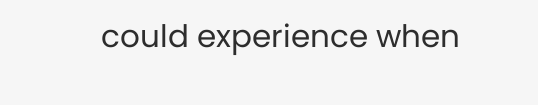could experience when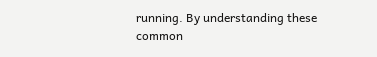running. By understanding these common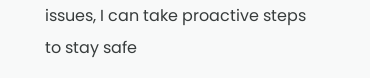issues, I can take proactive steps to stay safe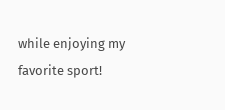while enjoying my favorite sport!